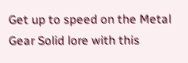Get up to speed on the Metal Gear Solid lore with this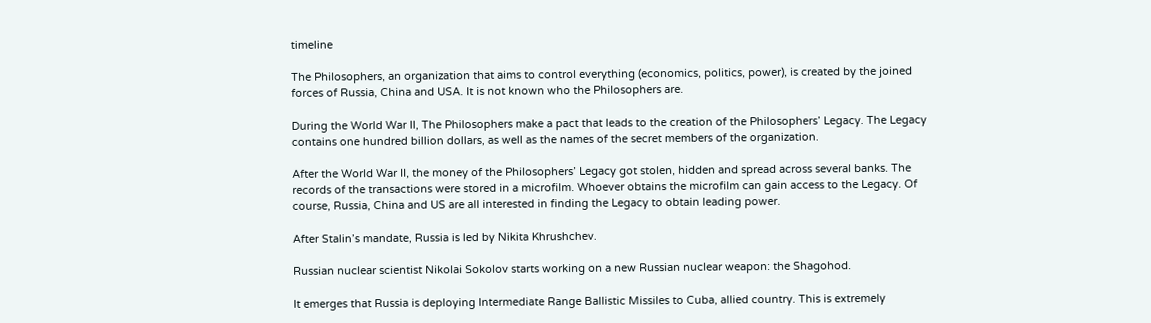timeline

The Philosophers, an organization that aims to control everything (economics, politics, power), is created by the joined forces of Russia, China and USA. It is not known who the Philosophers are.

During the World War II, The Philosophers make a pact that leads to the creation of the Philosophers’ Legacy. The Legacy contains one hundred billion dollars, as well as the names of the secret members of the organization.

After the World War II, the money of the Philosophers’ Legacy got stolen, hidden and spread across several banks. The records of the transactions were stored in a microfilm. Whoever obtains the microfilm can gain access to the Legacy. Of course, Russia, China and US are all interested in finding the Legacy to obtain leading power.

After Stalin’s mandate, Russia is led by Nikita Khrushchev.

Russian nuclear scientist Nikolai Sokolov starts working on a new Russian nuclear weapon: the Shagohod.

It emerges that Russia is deploying Intermediate Range Ballistic Missiles to Cuba, allied country. This is extremely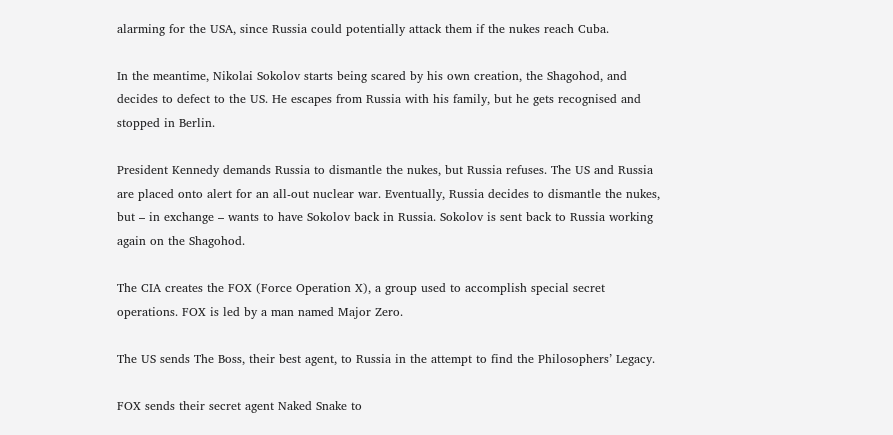alarming for the USA, since Russia could potentially attack them if the nukes reach Cuba.

In the meantime, Nikolai Sokolov starts being scared by his own creation, the Shagohod, and decides to defect to the US. He escapes from Russia with his family, but he gets recognised and stopped in Berlin.

President Kennedy demands Russia to dismantle the nukes, but Russia refuses. The US and Russia are placed onto alert for an all-out nuclear war. Eventually, Russia decides to dismantle the nukes, but – in exchange – wants to have Sokolov back in Russia. Sokolov is sent back to Russia working again on the Shagohod.

The CIA creates the FOX (Force Operation X), a group used to accomplish special secret operations. FOX is led by a man named Major Zero.

The US sends The Boss, their best agent, to Russia in the attempt to find the Philosophers’ Legacy.

FOX sends their secret agent Naked Snake to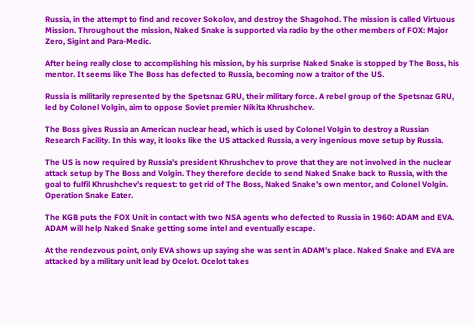Russia, in the attempt to find and recover Sokolov, and destroy the Shagohod. The mission is called Virtuous Mission. Throughout the mission, Naked Snake is supported via radio by the other members of FOX: Major Zero, Sigint and Para-Medic.

After being really close to accomplishing his mission, by his surprise Naked Snake is stopped by The Boss, his mentor. It seems like The Boss has defected to Russia, becoming now a traitor of the US.

Russia is militarily represented by the Spetsnaz GRU, their military force. A rebel group of the Spetsnaz GRU, led by Colonel Volgin, aim to oppose Soviet premier Nikita Khrushchev.

The Boss gives Russia an American nuclear head, which is used by Colonel Volgin to destroy a Russian Research Facility. In this way, it looks like the US attacked Russia, a very ingenious move setup by Russia.

The US is now required by Russia’s president Khrushchev to prove that they are not involved in the nuclear attack setup by The Boss and Volgin. They therefore decide to send Naked Snake back to Russia, with the goal to fulfil Khrushchev’s request: to get rid of The Boss, Naked Snake’s own mentor, and Colonel Volgin. Operation Snake Eater.

The KGB puts the FOX Unit in contact with two NSA agents who defected to Russia in 1960: ADAM and EVA. ADAM will help Naked Snake getting some intel and eventually escape.

At the rendezvous point, only EVA shows up saying she was sent in ADAM’s place. Naked Snake and EVA are attacked by a military unit lead by Ocelot. Ocelot takes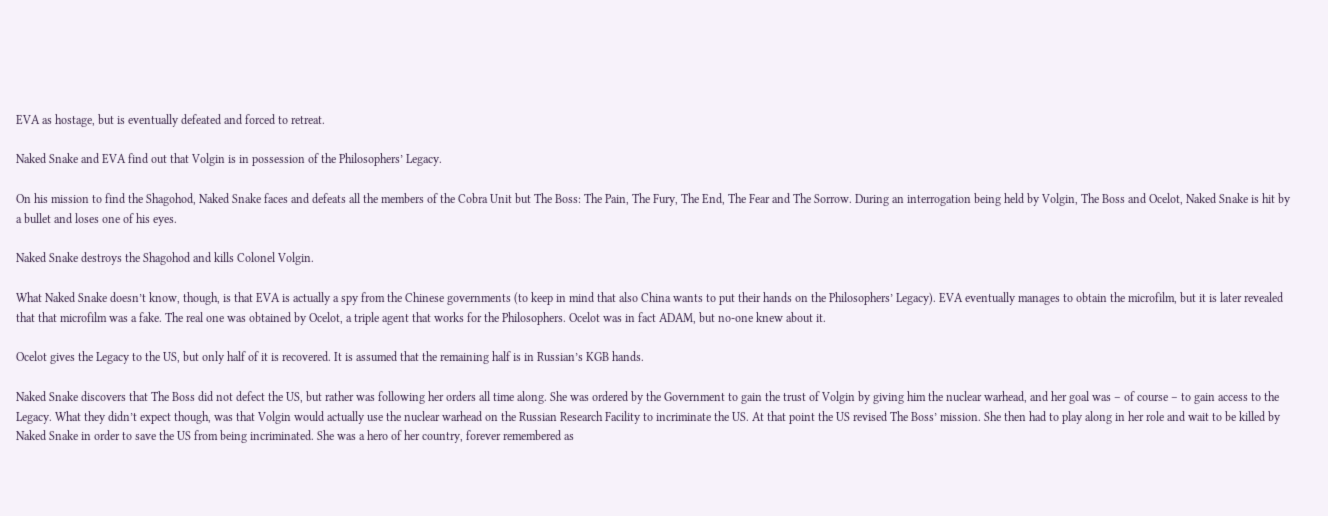EVA as hostage, but is eventually defeated and forced to retreat.

Naked Snake and EVA find out that Volgin is in possession of the Philosophers’ Legacy.

On his mission to find the Shagohod, Naked Snake faces and defeats all the members of the Cobra Unit but The Boss: The Pain, The Fury, The End, The Fear and The Sorrow. During an interrogation being held by Volgin, The Boss and Ocelot, Naked Snake is hit by a bullet and loses one of his eyes.

Naked Snake destroys the Shagohod and kills Colonel Volgin.

What Naked Snake doesn’t know, though, is that EVA is actually a spy from the Chinese governments (to keep in mind that also China wants to put their hands on the Philosophers’ Legacy). EVA eventually manages to obtain the microfilm, but it is later revealed that that microfilm was a fake. The real one was obtained by Ocelot, a triple agent that works for the Philosophers. Ocelot was in fact ADAM, but no-one knew about it.

Ocelot gives the Legacy to the US, but only half of it is recovered. It is assumed that the remaining half is in Russian’s KGB hands.

Naked Snake discovers that The Boss did not defect the US, but rather was following her orders all time along. She was ordered by the Government to gain the trust of Volgin by giving him the nuclear warhead, and her goal was – of course – to gain access to the Legacy. What they didn’t expect though, was that Volgin would actually use the nuclear warhead on the Russian Research Facility to incriminate the US. At that point the US revised The Boss’ mission. She then had to play along in her role and wait to be killed by Naked Snake in order to save the US from being incriminated. She was a hero of her country, forever remembered as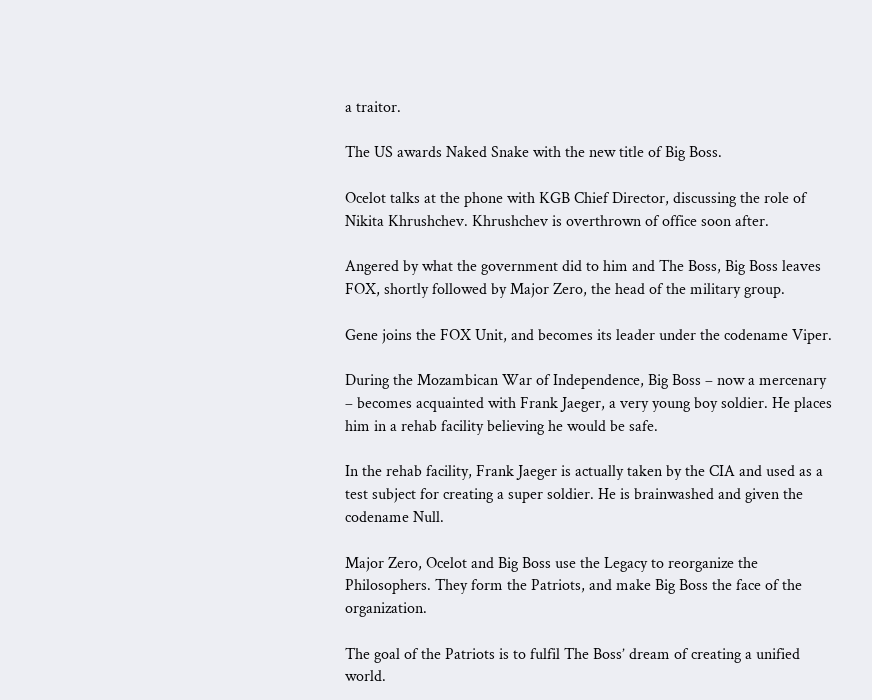a traitor.

The US awards Naked Snake with the new title of Big Boss.

Ocelot talks at the phone with KGB Chief Director, discussing the role of Nikita Khrushchev. Khrushchev is overthrown of office soon after.

Angered by what the government did to him and The Boss, Big Boss leaves FOX, shortly followed by Major Zero, the head of the military group.

Gene joins the FOX Unit, and becomes its leader under the codename Viper.

During the Mozambican War of Independence, Big Boss – now a mercenary – becomes acquainted with Frank Jaeger, a very young boy soldier. He places him in a rehab facility believing he would be safe.

In the rehab facility, Frank Jaeger is actually taken by the CIA and used as a test subject for creating a super soldier. He is brainwashed and given the codename Null.

Major Zero, Ocelot and Big Boss use the Legacy to reorganize the Philosophers. They form the Patriots, and make Big Boss the face of the organization.

The goal of the Patriots is to fulfil The Boss’ dream of creating a unified world.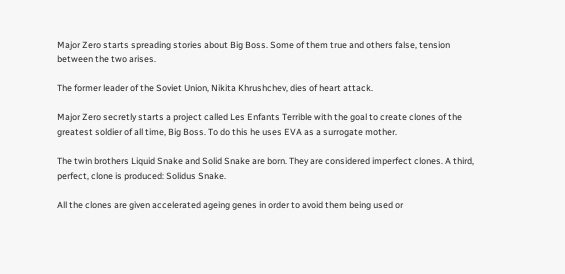Major Zero starts spreading stories about Big Boss. Some of them true and others false, tension between the two arises.

The former leader of the Soviet Union, Nikita Khrushchev, dies of heart attack.

Major Zero secretly starts a project called Les Enfants Terrible with the goal to create clones of the greatest soldier of all time, Big Boss. To do this he uses EVA as a surrogate mother.

The twin brothers Liquid Snake and Solid Snake are born. They are considered imperfect clones. A third, perfect, clone is produced: Solidus Snake.

All the clones are given accelerated ageing genes in order to avoid them being used or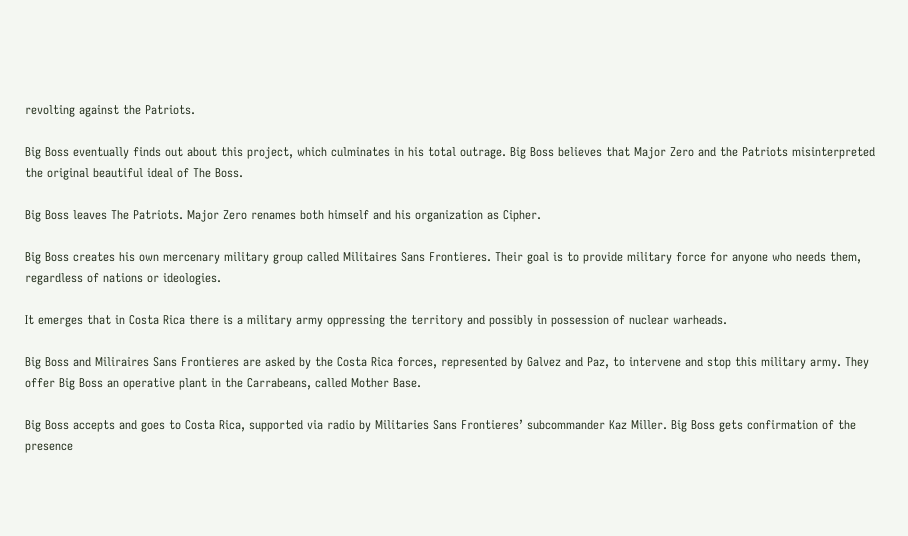revolting against the Patriots.

Big Boss eventually finds out about this project, which culminates in his total outrage. Big Boss believes that Major Zero and the Patriots misinterpreted the original beautiful ideal of The Boss.

Big Boss leaves The Patriots. Major Zero renames both himself and his organization as Cipher.

Big Boss creates his own mercenary military group called Militaires Sans Frontieres. Their goal is to provide military force for anyone who needs them, regardless of nations or ideologies.

It emerges that in Costa Rica there is a military army oppressing the territory and possibly in possession of nuclear warheads.

Big Boss and Miliraires Sans Frontieres are asked by the Costa Rica forces, represented by Galvez and Paz, to intervene and stop this military army. They offer Big Boss an operative plant in the Carrabeans, called Mother Base.

Big Boss accepts and goes to Costa Rica, supported via radio by Militaries Sans Frontieres’ subcommander Kaz Miller. Big Boss gets confirmation of the presence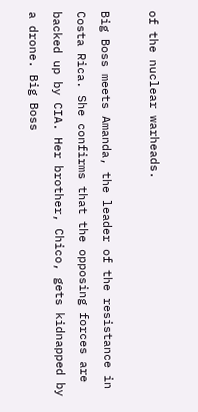of the nuclear warheads.

Big Boss meets Amanda, the leader of the resistance in Costa Rica. She confirms that the opposing forces are backed up by CIA. Her brother, Chico, gets kidnapped by a drone. Big Boss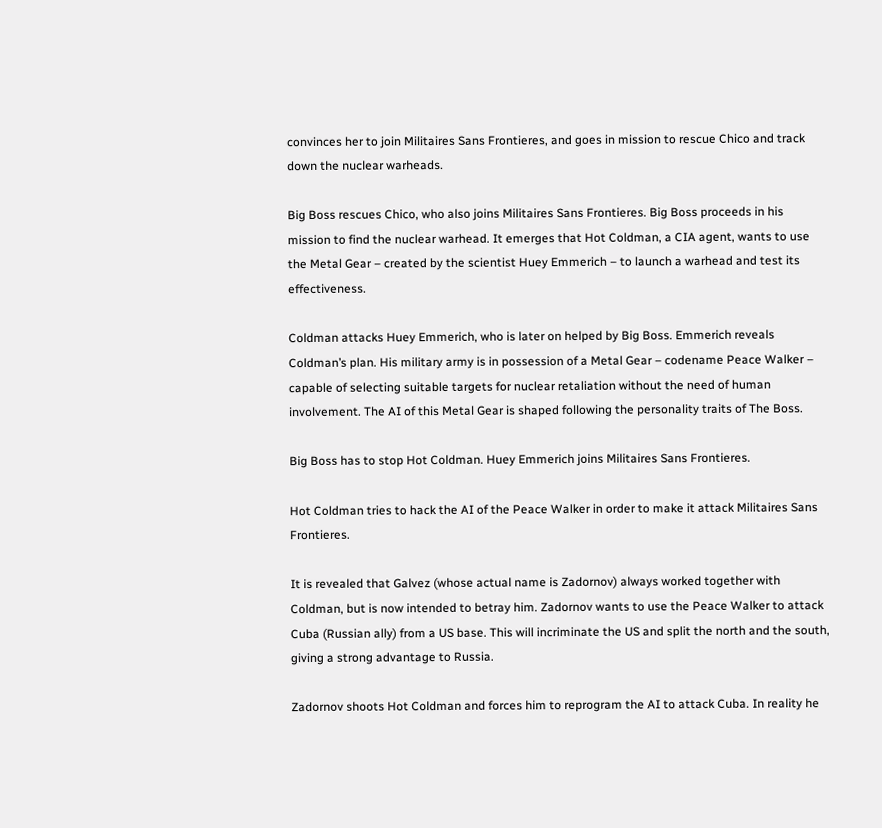convinces her to join Militaires Sans Frontieres, and goes in mission to rescue Chico and track down the nuclear warheads.

Big Boss rescues Chico, who also joins Militaires Sans Frontieres. Big Boss proceeds in his mission to find the nuclear warhead. It emerges that Hot Coldman, a CIA agent, wants to use the Metal Gear – created by the scientist Huey Emmerich – to launch a warhead and test its effectiveness.

Coldman attacks Huey Emmerich, who is later on helped by Big Boss. Emmerich reveals Coldman’s plan. His military army is in possession of a Metal Gear – codename Peace Walker – capable of selecting suitable targets for nuclear retaliation without the need of human involvement. The AI of this Metal Gear is shaped following the personality traits of The Boss.

Big Boss has to stop Hot Coldman. Huey Emmerich joins Militaires Sans Frontieres.

Hot Coldman tries to hack the AI of the Peace Walker in order to make it attack Militaires Sans Frontieres.

It is revealed that Galvez (whose actual name is Zadornov) always worked together with Coldman, but is now intended to betray him. Zadornov wants to use the Peace Walker to attack Cuba (Russian ally) from a US base. This will incriminate the US and split the north and the south, giving a strong advantage to Russia.

Zadornov shoots Hot Coldman and forces him to reprogram the AI to attack Cuba. In reality he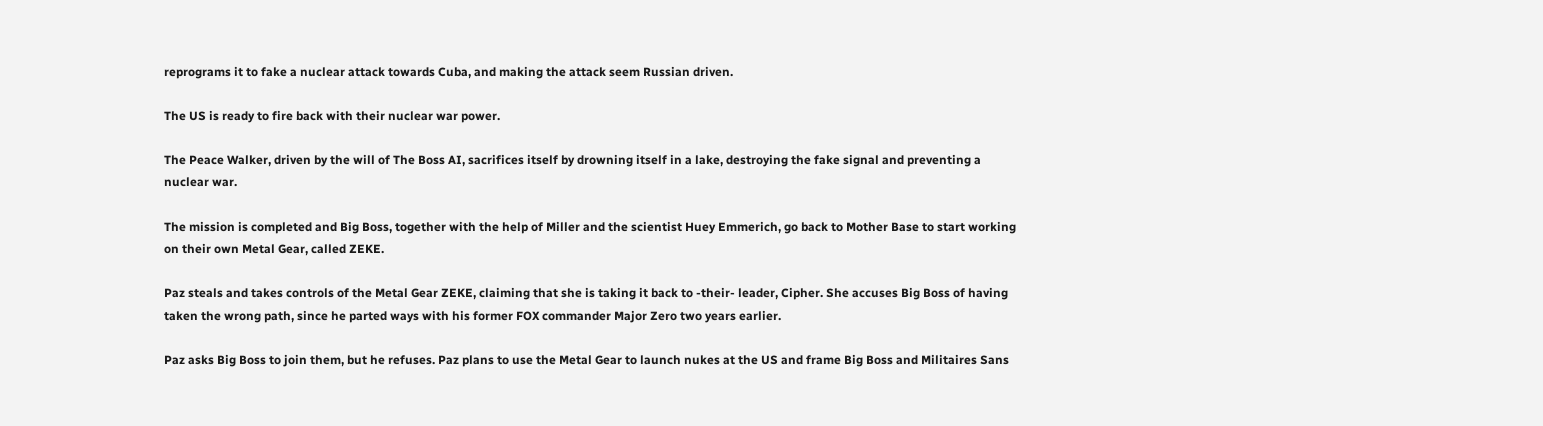reprograms it to fake a nuclear attack towards Cuba, and making the attack seem Russian driven.

The US is ready to fire back with their nuclear war power.

The Peace Walker, driven by the will of The Boss AI, sacrifices itself by drowning itself in a lake, destroying the fake signal and preventing a nuclear war.

The mission is completed and Big Boss, together with the help of Miller and the scientist Huey Emmerich, go back to Mother Base to start working on their own Metal Gear, called ZEKE.

Paz steals and takes controls of the Metal Gear ZEKE, claiming that she is taking it back to -their- leader, Cipher. She accuses Big Boss of having taken the wrong path, since he parted ways with his former FOX commander Major Zero two years earlier.

Paz asks Big Boss to join them, but he refuses. Paz plans to use the Metal Gear to launch nukes at the US and frame Big Boss and Militaires Sans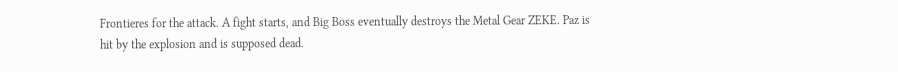Frontieres for the attack. A fight starts, and Big Boss eventually destroys the Metal Gear ZEKE. Paz is hit by the explosion and is supposed dead.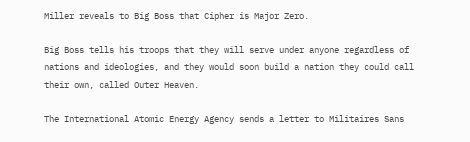Miller reveals to Big Boss that Cipher is Major Zero.

Big Boss tells his troops that they will serve under anyone regardless of nations and ideologies, and they would soon build a nation they could call their own, called Outer Heaven.

The International Atomic Energy Agency sends a letter to Militaires Sans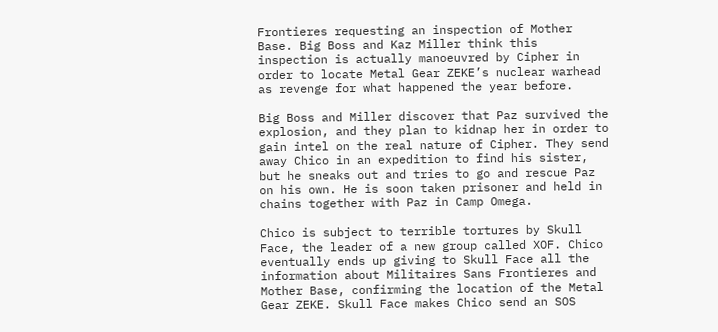Frontieres requesting an inspection of Mother Base. Big Boss and Kaz Miller think this inspection is actually manoeuvred by Cipher in order to locate Metal Gear ZEKE’s nuclear warhead as revenge for what happened the year before.

Big Boss and Miller discover that Paz survived the explosion, and they plan to kidnap her in order to gain intel on the real nature of Cipher. They send away Chico in an expedition to find his sister, but he sneaks out and tries to go and rescue Paz on his own. He is soon taken prisoner and held in chains together with Paz in Camp Omega.

Chico is subject to terrible tortures by Skull Face, the leader of a new group called XOF. Chico eventually ends up giving to Skull Face all the information about Militaires Sans Frontieres and Mother Base, confirming the location of the Metal Gear ZEKE. Skull Face makes Chico send an SOS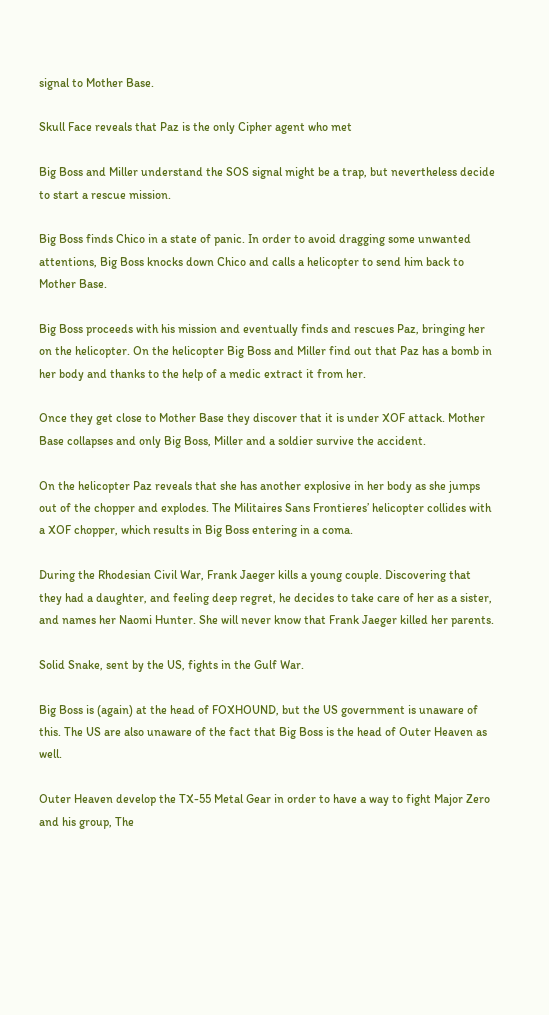signal to Mother Base.

Skull Face reveals that Paz is the only Cipher agent who met

Big Boss and Miller understand the SOS signal might be a trap, but nevertheless decide to start a rescue mission.

Big Boss finds Chico in a state of panic. In order to avoid dragging some unwanted attentions, Big Boss knocks down Chico and calls a helicopter to send him back to Mother Base.

Big Boss proceeds with his mission and eventually finds and rescues Paz, bringing her on the helicopter. On the helicopter Big Boss and Miller find out that Paz has a bomb in her body and thanks to the help of a medic extract it from her.

Once they get close to Mother Base they discover that it is under XOF attack. Mother Base collapses and only Big Boss, Miller and a soldier survive the accident.

On the helicopter Paz reveals that she has another explosive in her body as she jumps out of the chopper and explodes. The Militaires Sans Frontieres’ helicopter collides with a XOF chopper, which results in Big Boss entering in a coma.

During the Rhodesian Civil War, Frank Jaeger kills a young couple. Discovering that they had a daughter, and feeling deep regret, he decides to take care of her as a sister, and names her Naomi Hunter. She will never know that Frank Jaeger killed her parents.

Solid Snake, sent by the US, fights in the Gulf War.

Big Boss is (again) at the head of FOXHOUND, but the US government is unaware of this. The US are also unaware of the fact that Big Boss is the head of Outer Heaven as well.

Outer Heaven develop the TX-55 Metal Gear in order to have a way to fight Major Zero and his group, The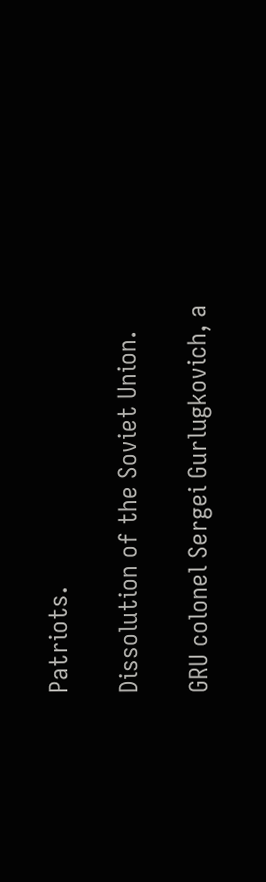Patriots.

Dissolution of the Soviet Union.

GRU colonel Sergei Gurlugkovich, a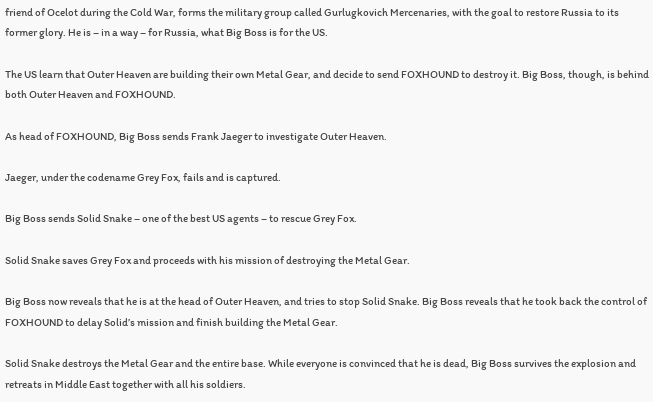friend of Ocelot during the Cold War, forms the military group called Gurlugkovich Mercenaries, with the goal to restore Russia to its former glory. He is – in a way – for Russia, what Big Boss is for the US.

The US learn that Outer Heaven are building their own Metal Gear, and decide to send FOXHOUND to destroy it. Big Boss, though, is behind both Outer Heaven and FOXHOUND.

As head of FOXHOUND, Big Boss sends Frank Jaeger to investigate Outer Heaven.

Jaeger, under the codename Grey Fox, fails and is captured.

Big Boss sends Solid Snake – one of the best US agents – to rescue Grey Fox.

Solid Snake saves Grey Fox and proceeds with his mission of destroying the Metal Gear.

Big Boss now reveals that he is at the head of Outer Heaven, and tries to stop Solid Snake. Big Boss reveals that he took back the control of FOXHOUND to delay Solid’s mission and finish building the Metal Gear.

Solid Snake destroys the Metal Gear and the entire base. While everyone is convinced that he is dead, Big Boss survives the explosion and retreats in Middle East together with all his soldiers.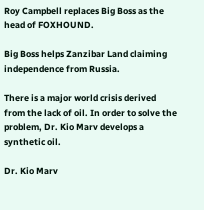Roy Campbell replaces Big Boss as the head of FOXHOUND.

Big Boss helps Zanzibar Land claiming independence from Russia.

There is a major world crisis derived from the lack of oil. In order to solve the problem, Dr. Kio Marv develops a synthetic oil.

Dr. Kio Marv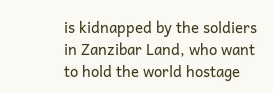is kidnapped by the soldiers in Zanzibar Land, who want to hold the world hostage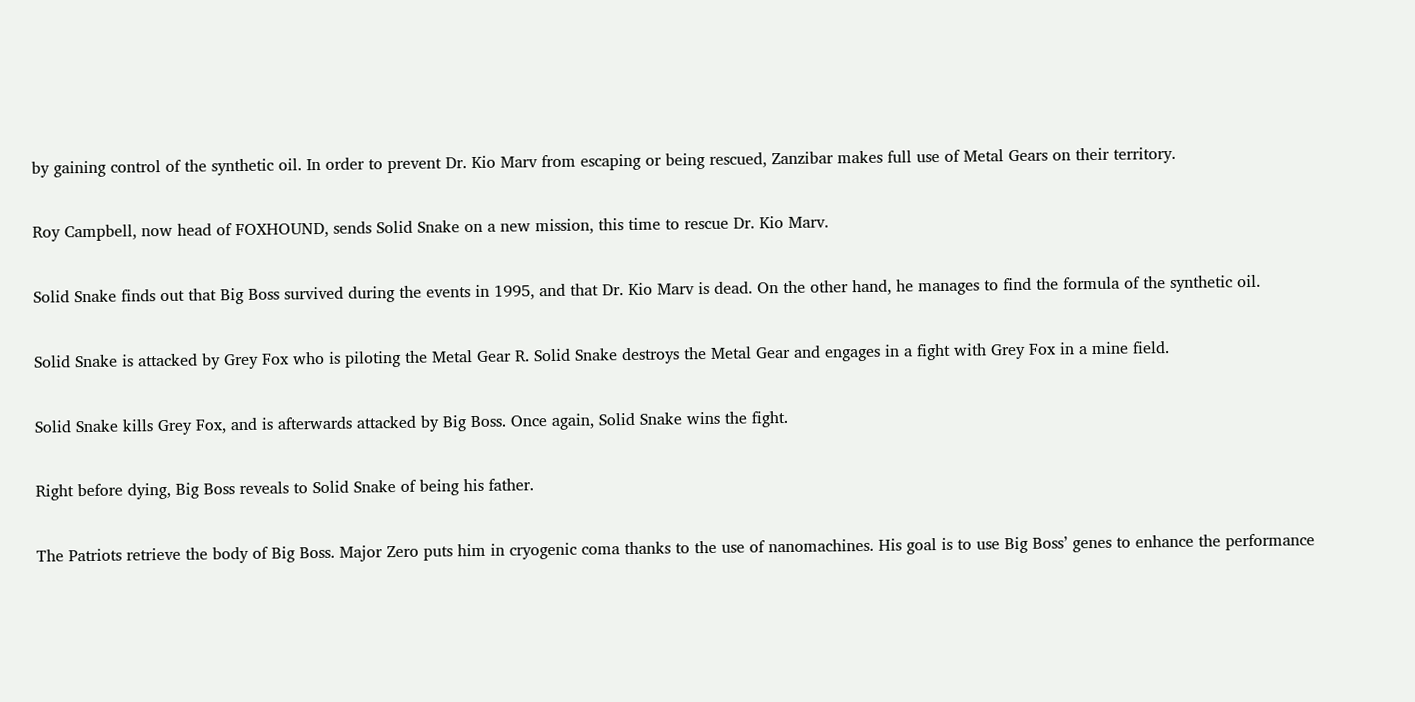by gaining control of the synthetic oil. In order to prevent Dr. Kio Marv from escaping or being rescued, Zanzibar makes full use of Metal Gears on their territory.

Roy Campbell, now head of FOXHOUND, sends Solid Snake on a new mission, this time to rescue Dr. Kio Marv.

Solid Snake finds out that Big Boss survived during the events in 1995, and that Dr. Kio Marv is dead. On the other hand, he manages to find the formula of the synthetic oil.

Solid Snake is attacked by Grey Fox who is piloting the Metal Gear R. Solid Snake destroys the Metal Gear and engages in a fight with Grey Fox in a mine field.

Solid Snake kills Grey Fox, and is afterwards attacked by Big Boss. Once again, Solid Snake wins the fight.

Right before dying, Big Boss reveals to Solid Snake of being his father.

The Patriots retrieve the body of Big Boss. Major Zero puts him in cryogenic coma thanks to the use of nanomachines. His goal is to use Big Boss’ genes to enhance the performance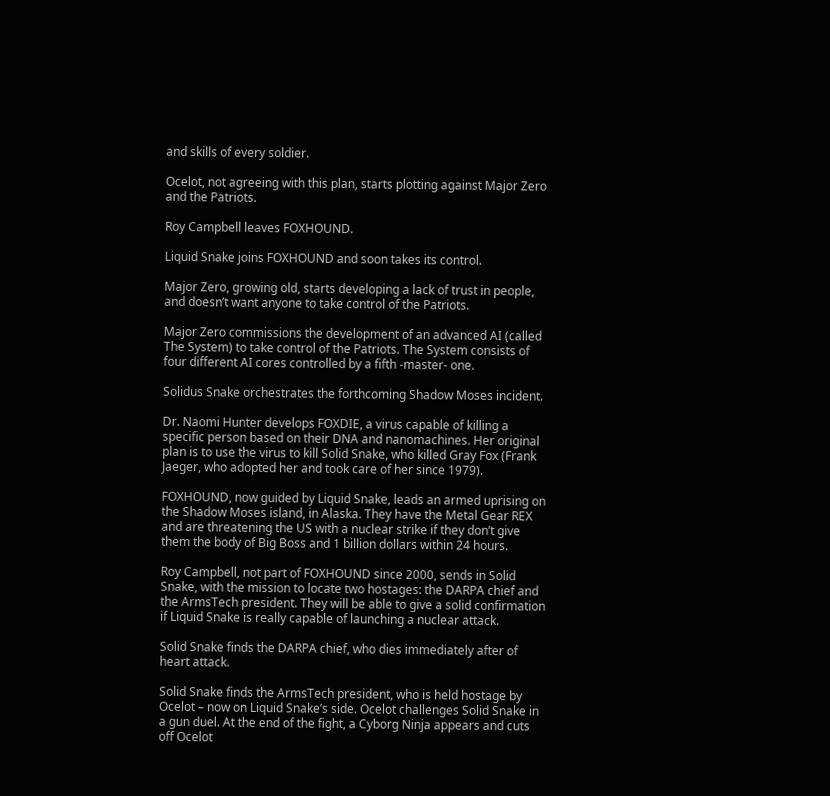and skills of every soldier.

Ocelot, not agreeing with this plan, starts plotting against Major Zero and the Patriots.

Roy Campbell leaves FOXHOUND.

Liquid Snake joins FOXHOUND and soon takes its control.

Major Zero, growing old, starts developing a lack of trust in people, and doesn’t want anyone to take control of the Patriots.

Major Zero commissions the development of an advanced AI (called The System) to take control of the Patriots. The System consists of four different AI cores controlled by a fifth -master- one.

Solidus Snake orchestrates the forthcoming Shadow Moses incident.

Dr. Naomi Hunter develops FOXDIE, a virus capable of killing a specific person based on their DNA and nanomachines. Her original plan is to use the virus to kill Solid Snake, who killed Gray Fox (Frank Jaeger, who adopted her and took care of her since 1979).

FOXHOUND, now guided by Liquid Snake, leads an armed uprising on the Shadow Moses island, in Alaska. They have the Metal Gear REX and are threatening the US with a nuclear strike if they don’t give them the body of Big Boss and 1 billion dollars within 24 hours.

Roy Campbell, not part of FOXHOUND since 2000, sends in Solid Snake, with the mission to locate two hostages: the DARPA chief and the ArmsTech president. They will be able to give a solid confirmation if Liquid Snake is really capable of launching a nuclear attack.

Solid Snake finds the DARPA chief, who dies immediately after of heart attack.

Solid Snake finds the ArmsTech president, who is held hostage by Ocelot – now on Liquid Snake’s side. Ocelot challenges Solid Snake in a gun duel. At the end of the fight, a Cyborg Ninja appears and cuts off Ocelot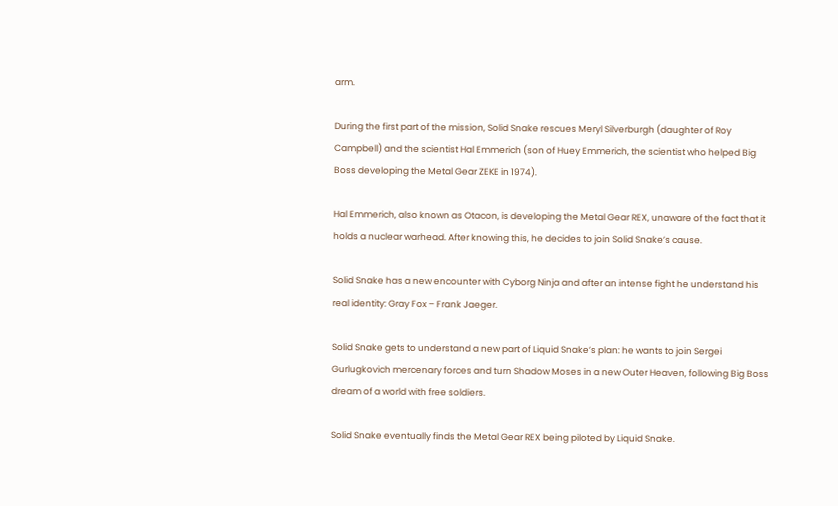arm.

During the first part of the mission, Solid Snake rescues Meryl Silverburgh (daughter of Roy Campbell) and the scientist Hal Emmerich (son of Huey Emmerich, the scientist who helped Big Boss developing the Metal Gear ZEKE in 1974).

Hal Emmerich, also known as Otacon, is developing the Metal Gear REX, unaware of the fact that it holds a nuclear warhead. After knowing this, he decides to join Solid Snake’s cause.

Solid Snake has a new encounter with Cyborg Ninja and after an intense fight he understand his real identity: Gray Fox – Frank Jaeger.

Solid Snake gets to understand a new part of Liquid Snake’s plan: he wants to join Sergei Gurlugkovich mercenary forces and turn Shadow Moses in a new Outer Heaven, following Big Boss dream of a world with free soldiers.

Solid Snake eventually finds the Metal Gear REX being piloted by Liquid Snake.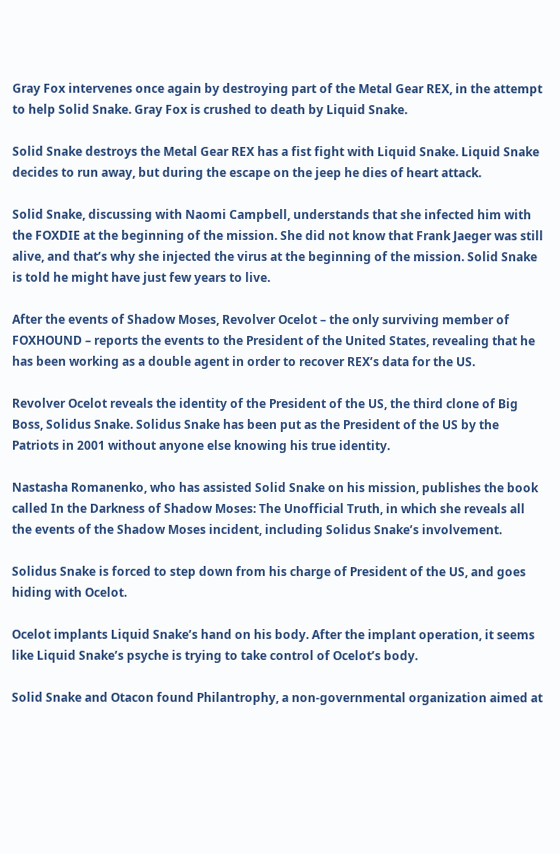Gray Fox intervenes once again by destroying part of the Metal Gear REX, in the attempt to help Solid Snake. Gray Fox is crushed to death by Liquid Snake.

Solid Snake destroys the Metal Gear REX has a fist fight with Liquid Snake. Liquid Snake decides to run away, but during the escape on the jeep he dies of heart attack.

Solid Snake, discussing with Naomi Campbell, understands that she infected him with the FOXDIE at the beginning of the mission. She did not know that Frank Jaeger was still alive, and that’s why she injected the virus at the beginning of the mission. Solid Snake is told he might have just few years to live.

After the events of Shadow Moses, Revolver Ocelot – the only surviving member of FOXHOUND – reports the events to the President of the United States, revealing that he has been working as a double agent in order to recover REX’s data for the US.

Revolver Ocelot reveals the identity of the President of the US, the third clone of Big Boss, Solidus Snake. Solidus Snake has been put as the President of the US by the Patriots in 2001 without anyone else knowing his true identity.

Nastasha Romanenko, who has assisted Solid Snake on his mission, publishes the book called In the Darkness of Shadow Moses: The Unofficial Truth, in which she reveals all the events of the Shadow Moses incident, including Solidus Snake’s involvement.

Solidus Snake is forced to step down from his charge of President of the US, and goes hiding with Ocelot.

Ocelot implants Liquid Snake’s hand on his body. After the implant operation, it seems like Liquid Snake’s psyche is trying to take control of Ocelot’s body.

Solid Snake and Otacon found Philantrophy, a non-governmental organization aimed at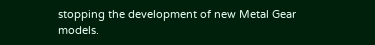stopping the development of new Metal Gear models.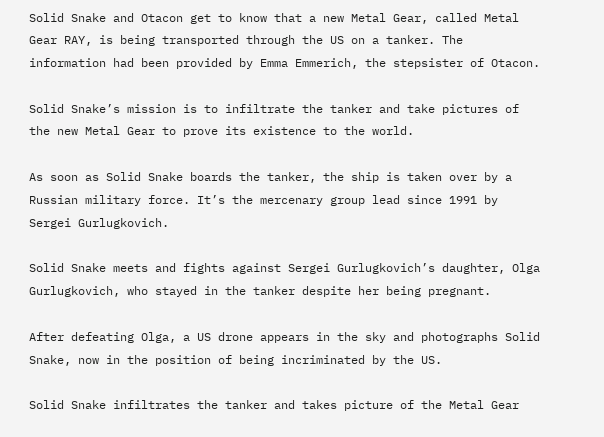Solid Snake and Otacon get to know that a new Metal Gear, called Metal Gear RAY, is being transported through the US on a tanker. The information had been provided by Emma Emmerich, the stepsister of Otacon.

Solid Snake’s mission is to infiltrate the tanker and take pictures of the new Metal Gear to prove its existence to the world.

As soon as Solid Snake boards the tanker, the ship is taken over by a Russian military force. It’s the mercenary group lead since 1991 by Sergei Gurlugkovich.

Solid Snake meets and fights against Sergei Gurlugkovich’s daughter, Olga Gurlugkovich, who stayed in the tanker despite her being pregnant.

After defeating Olga, a US drone appears in the sky and photographs Solid Snake, now in the position of being incriminated by the US.

Solid Snake infiltrates the tanker and takes picture of the Metal Gear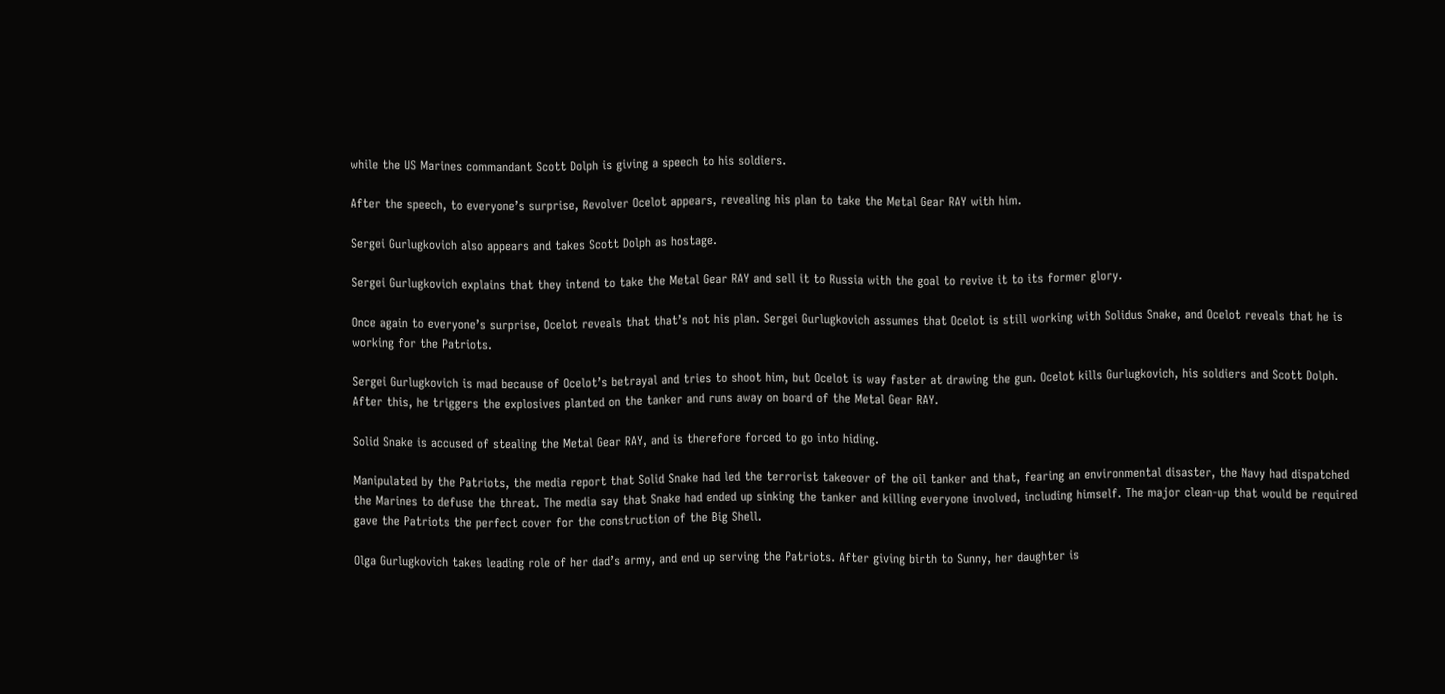while the US Marines commandant Scott Dolph is giving a speech to his soldiers.

After the speech, to everyone’s surprise, Revolver Ocelot appears, revealing his plan to take the Metal Gear RAY with him.

Sergei Gurlugkovich also appears and takes Scott Dolph as hostage.

Sergei Gurlugkovich explains that they intend to take the Metal Gear RAY and sell it to Russia with the goal to revive it to its former glory.

Once again to everyone’s surprise, Ocelot reveals that that’s not his plan. Sergei Gurlugkovich assumes that Ocelot is still working with Solidus Snake, and Ocelot reveals that he is working for the Patriots.

Sergei Gurlugkovich is mad because of Ocelot’s betrayal and tries to shoot him, but Ocelot is way faster at drawing the gun. Ocelot kills Gurlugkovich, his soldiers and Scott Dolph. After this, he triggers the explosives planted on the tanker and runs away on board of the Metal Gear RAY.

Solid Snake is accused of stealing the Metal Gear RAY, and is therefore forced to go into hiding.

Manipulated by the Patriots, the media report that Solid Snake had led the terrorist takeover of the oil tanker and that, fearing an environmental disaster, the Navy had dispatched the Marines to defuse the threat. The media say that Snake had ended up sinking the tanker and killing everyone involved, including himself. The major clean-up that would be required gave the Patriots the perfect cover for the construction of the Big Shell.

Olga Gurlugkovich takes leading role of her dad’s army, and end up serving the Patriots. After giving birth to Sunny, her daughter is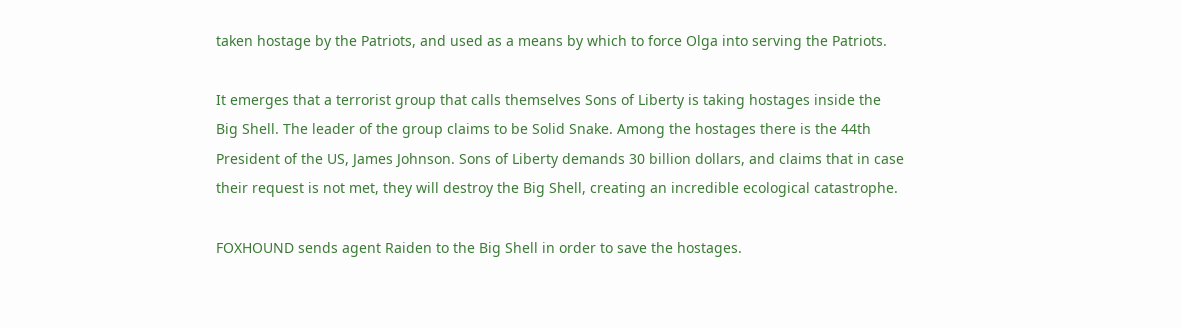taken hostage by the Patriots, and used as a means by which to force Olga into serving the Patriots.

It emerges that a terrorist group that calls themselves Sons of Liberty is taking hostages inside the Big Shell. The leader of the group claims to be Solid Snake. Among the hostages there is the 44th President of the US, James Johnson. Sons of Liberty demands 30 billion dollars, and claims that in case their request is not met, they will destroy the Big Shell, creating an incredible ecological catastrophe.

FOXHOUND sends agent Raiden to the Big Shell in order to save the hostages.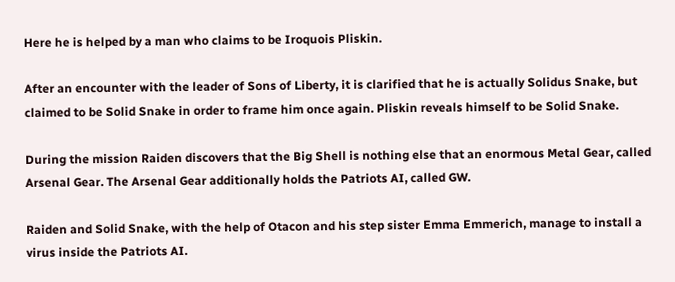Here he is helped by a man who claims to be Iroquois Pliskin.

After an encounter with the leader of Sons of Liberty, it is clarified that he is actually Solidus Snake, but claimed to be Solid Snake in order to frame him once again. Pliskin reveals himself to be Solid Snake.

During the mission Raiden discovers that the Big Shell is nothing else that an enormous Metal Gear, called Arsenal Gear. The Arsenal Gear additionally holds the Patriots AI, called GW.

Raiden and Solid Snake, with the help of Otacon and his step sister Emma Emmerich, manage to install a virus inside the Patriots AI.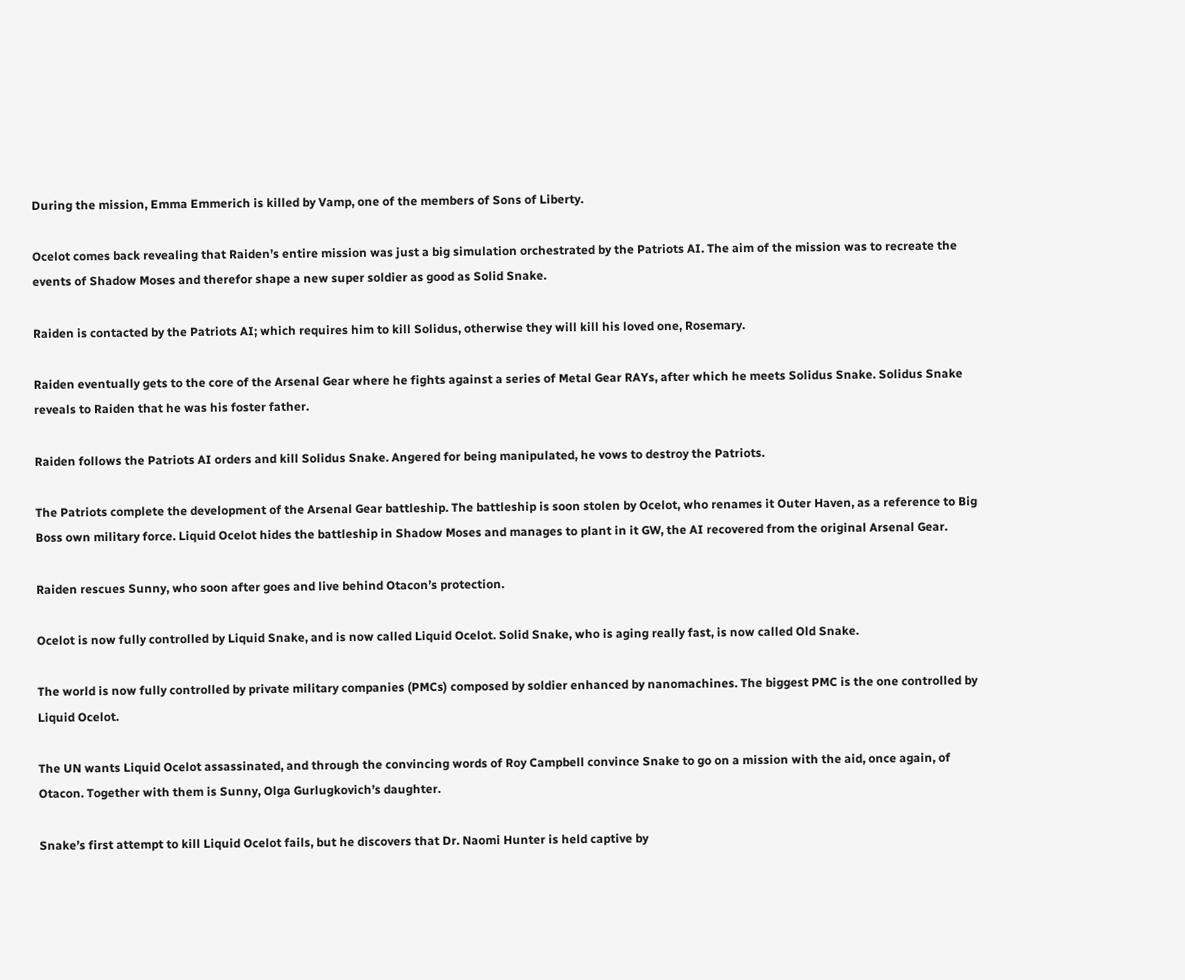During the mission, Emma Emmerich is killed by Vamp, one of the members of Sons of Liberty.

Ocelot comes back revealing that Raiden’s entire mission was just a big simulation orchestrated by the Patriots AI. The aim of the mission was to recreate the events of Shadow Moses and therefor shape a new super soldier as good as Solid Snake.

Raiden is contacted by the Patriots AI; which requires him to kill Solidus, otherwise they will kill his loved one, Rosemary.

Raiden eventually gets to the core of the Arsenal Gear where he fights against a series of Metal Gear RAYs, after which he meets Solidus Snake. Solidus Snake reveals to Raiden that he was his foster father.

Raiden follows the Patriots AI orders and kill Solidus Snake. Angered for being manipulated, he vows to destroy the Patriots.

The Patriots complete the development of the Arsenal Gear battleship. The battleship is soon stolen by Ocelot, who renames it Outer Haven, as a reference to Big Boss own military force. Liquid Ocelot hides the battleship in Shadow Moses and manages to plant in it GW, the AI recovered from the original Arsenal Gear.

Raiden rescues Sunny, who soon after goes and live behind Otacon’s protection.

Ocelot is now fully controlled by Liquid Snake, and is now called Liquid Ocelot. Solid Snake, who is aging really fast, is now called Old Snake.

The world is now fully controlled by private military companies (PMCs) composed by soldier enhanced by nanomachines. The biggest PMC is the one controlled by Liquid Ocelot.

The UN wants Liquid Ocelot assassinated, and through the convincing words of Roy Campbell convince Snake to go on a mission with the aid, once again, of Otacon. Together with them is Sunny, Olga Gurlugkovich’s daughter.

Snake’s first attempt to kill Liquid Ocelot fails, but he discovers that Dr. Naomi Hunter is held captive by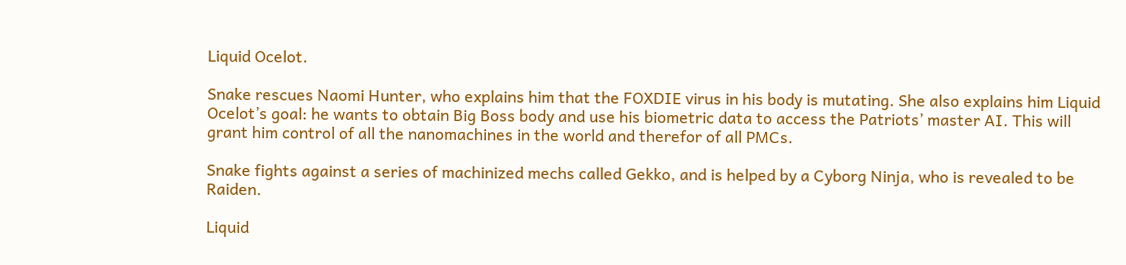Liquid Ocelot.

Snake rescues Naomi Hunter, who explains him that the FOXDIE virus in his body is mutating. She also explains him Liquid Ocelot’s goal: he wants to obtain Big Boss body and use his biometric data to access the Patriots’ master AI. This will grant him control of all the nanomachines in the world and therefor of all PMCs.

Snake fights against a series of machinized mechs called Gekko, and is helped by a Cyborg Ninja, who is revealed to be Raiden.

Liquid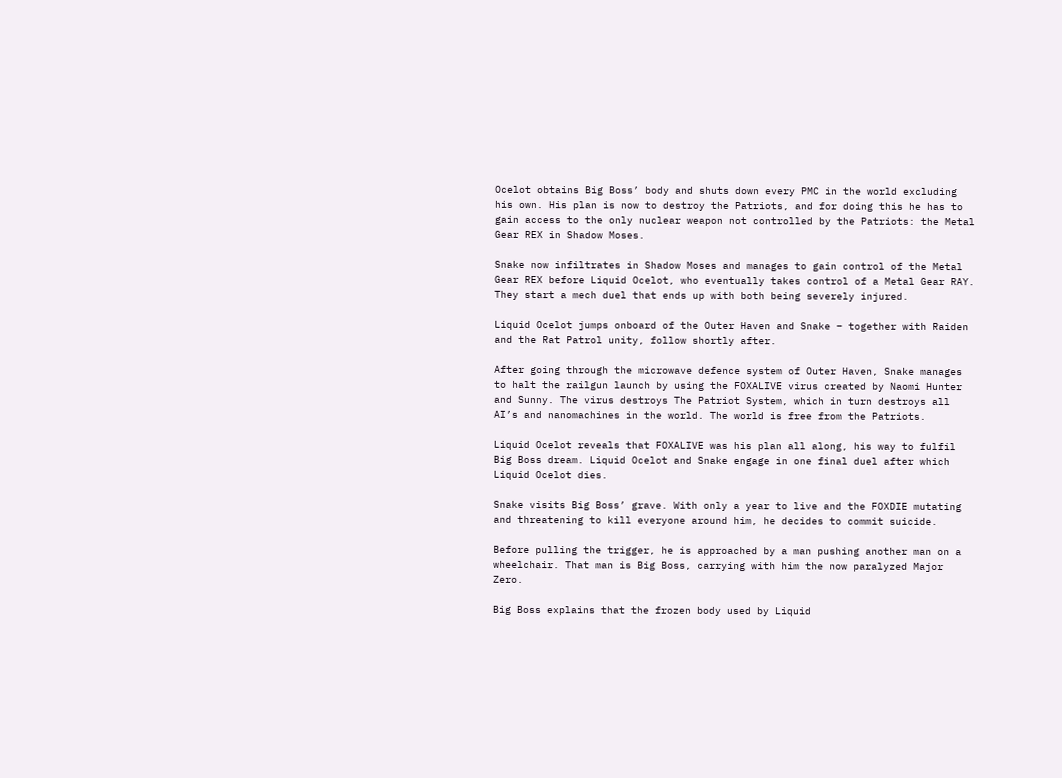Ocelot obtains Big Boss’ body and shuts down every PMC in the world excluding his own. His plan is now to destroy the Patriots, and for doing this he has to gain access to the only nuclear weapon not controlled by the Patriots: the Metal Gear REX in Shadow Moses.

Snake now infiltrates in Shadow Moses and manages to gain control of the Metal Gear REX before Liquid Ocelot, who eventually takes control of a Metal Gear RAY. They start a mech duel that ends up with both being severely injured.

Liquid Ocelot jumps onboard of the Outer Haven and Snake – together with Raiden and the Rat Patrol unity, follow shortly after.

After going through the microwave defence system of Outer Haven, Snake manages to halt the railgun launch by using the FOXALIVE virus created by Naomi Hunter and Sunny. The virus destroys The Patriot System, which in turn destroys all AI’s and nanomachines in the world. The world is free from the Patriots.

Liquid Ocelot reveals that FOXALIVE was his plan all along, his way to fulfil Big Boss dream. Liquid Ocelot and Snake engage in one final duel after which Liquid Ocelot dies.

Snake visits Big Boss’ grave. With only a year to live and the FOXDIE mutating and threatening to kill everyone around him, he decides to commit suicide.

Before pulling the trigger, he is approached by a man pushing another man on a wheelchair. That man is Big Boss, carrying with him the now paralyzed Major Zero.

Big Boss explains that the frozen body used by Liquid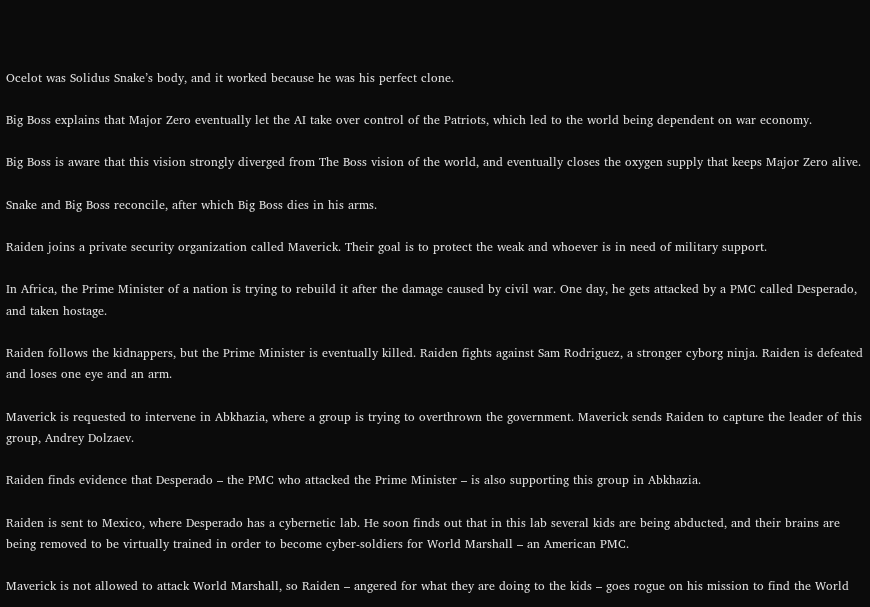Ocelot was Solidus Snake’s body, and it worked because he was his perfect clone.

Big Boss explains that Major Zero eventually let the AI take over control of the Patriots, which led to the world being dependent on war economy.

Big Boss is aware that this vision strongly diverged from The Boss vision of the world, and eventually closes the oxygen supply that keeps Major Zero alive.

Snake and Big Boss reconcile, after which Big Boss dies in his arms.

Raiden joins a private security organization called Maverick. Their goal is to protect the weak and whoever is in need of military support.

In Africa, the Prime Minister of a nation is trying to rebuild it after the damage caused by civil war. One day, he gets attacked by a PMC called Desperado, and taken hostage.

Raiden follows the kidnappers, but the Prime Minister is eventually killed. Raiden fights against Sam Rodriguez, a stronger cyborg ninja. Raiden is defeated and loses one eye and an arm.

Maverick is requested to intervene in Abkhazia, where a group is trying to overthrown the government. Maverick sends Raiden to capture the leader of this group, Andrey Dolzaev.

Raiden finds evidence that Desperado – the PMC who attacked the Prime Minister – is also supporting this group in Abkhazia.

Raiden is sent to Mexico, where Desperado has a cybernetic lab. He soon finds out that in this lab several kids are being abducted, and their brains are being removed to be virtually trained in order to become cyber-soldiers for World Marshall – an American PMC.

Maverick is not allowed to attack World Marshall, so Raiden – angered for what they are doing to the kids – goes rogue on his mission to find the World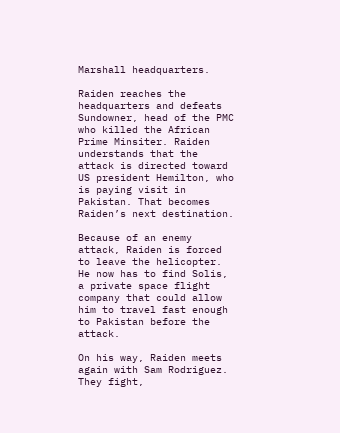Marshall headquarters.

Raiden reaches the headquarters and defeats Sundowner, head of the PMC who killed the African Prime Minsiter. Raiden understands that the attack is directed toward US president Hemilton, who is paying visit in Pakistan. That becomes Raiden’s next destination.

Because of an enemy attack, Raiden is forced to leave the helicopter. He now has to find Solis, a private space flight company that could allow him to travel fast enough to Pakistan before the attack.

On his way, Raiden meets again with Sam Rodriguez. They fight,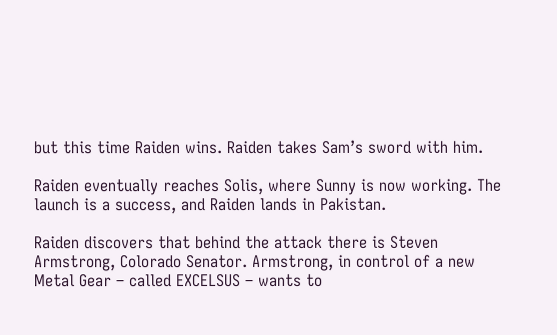but this time Raiden wins. Raiden takes Sam’s sword with him.

Raiden eventually reaches Solis, where Sunny is now working. The launch is a success, and Raiden lands in Pakistan.

Raiden discovers that behind the attack there is Steven Armstrong, Colorado Senator. Armstrong, in control of a new Metal Gear – called EXCELSUS – wants to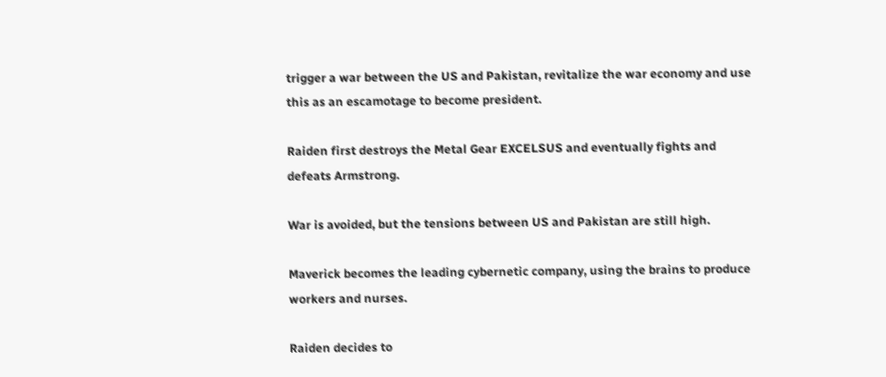trigger a war between the US and Pakistan, revitalize the war economy and use this as an escamotage to become president.

Raiden first destroys the Metal Gear EXCELSUS and eventually fights and defeats Armstrong.

War is avoided, but the tensions between US and Pakistan are still high.

Maverick becomes the leading cybernetic company, using the brains to produce workers and nurses.

Raiden decides to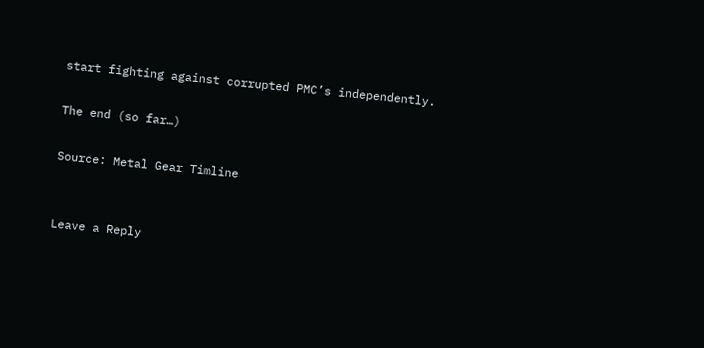start fighting against corrupted PMC’s independently.

The end (so far…)

Source: Metal Gear Timline


Leave a Reply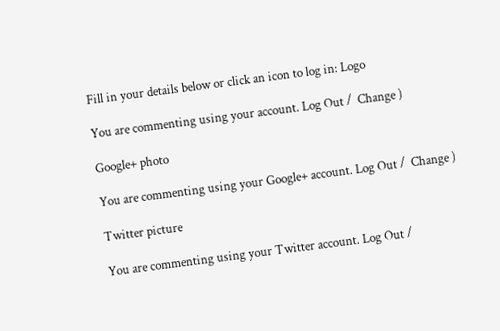Fill in your details below or click an icon to log in: Logo

You are commenting using your account. Log Out /  Change )

Google+ photo

You are commenting using your Google+ account. Log Out /  Change )

Twitter picture

You are commenting using your Twitter account. Log Out /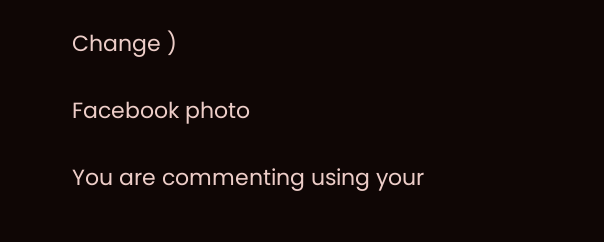Change )

Facebook photo

You are commenting using your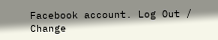Facebook account. Log Out /  Change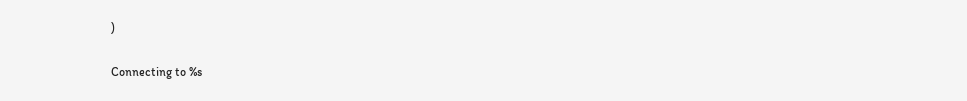)


Connecting to %s